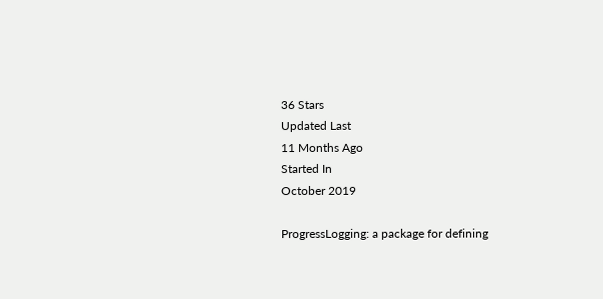36 Stars
Updated Last
11 Months Ago
Started In
October 2019

ProgressLogging: a package for defining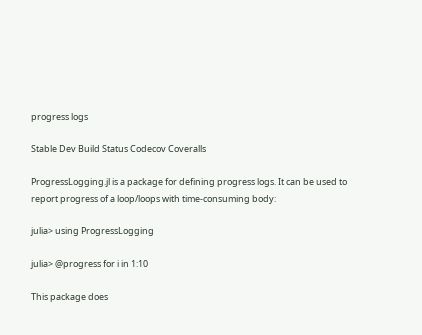progress logs

Stable Dev Build Status Codecov Coveralls

ProgressLogging.jl is a package for defining progress logs. It can be used to report progress of a loop/loops with time-consuming body:

julia> using ProgressLogging

julia> @progress for i in 1:10

This package does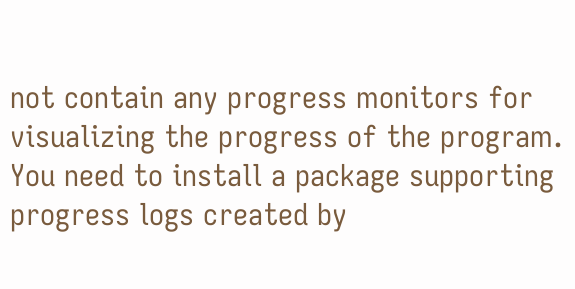not contain any progress monitors for visualizing the progress of the program. You need to install a package supporting progress logs created by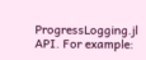ProgressLogging.jl API. For example: